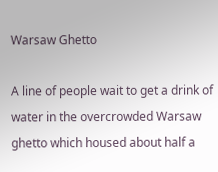Warsaw Ghetto

A line of people wait to get a drink of water in the overcrowded Warsaw ghetto which housed about half a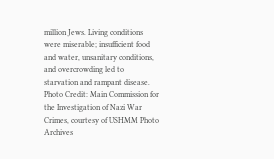million Jews. Living conditions were miserable; insufficient food and water, unsanitary conditions, and overcrowding led to starvation and rampant disease.
Photo Credit: Main Commission for the Investigation of Nazi War Crimes, courtesy of USHMM Photo Archives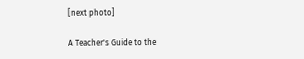[next photo]

A Teacher's Guide to the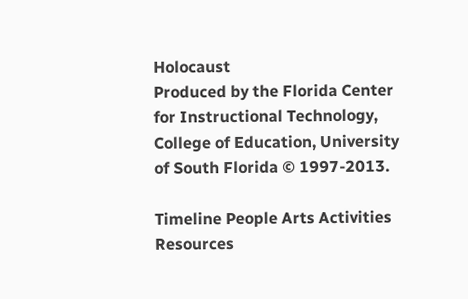Holocaust
Produced by the Florida Center for Instructional Technology,
College of Education, University of South Florida © 1997-2013.

Timeline People Arts Activities Resources